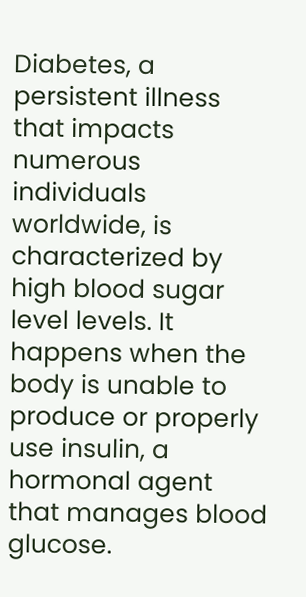Diabetes, a persistent illness that impacts numerous individuals worldwide, is characterized by high blood sugar level levels. It happens when the body is unable to produce or properly use insulin, a hormonal agent that manages blood glucose.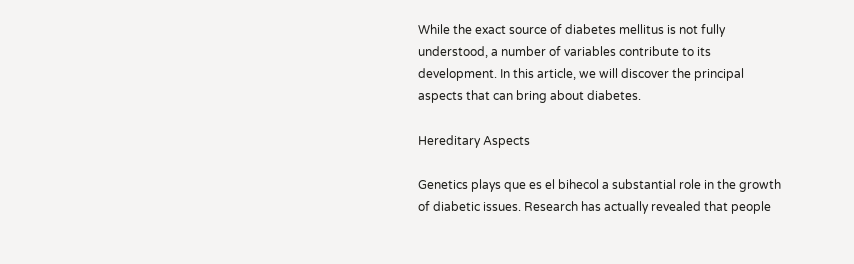While the exact source of diabetes mellitus is not fully understood, a number of variables contribute to its development. In this article, we will discover the principal aspects that can bring about diabetes.

Hereditary Aspects

Genetics plays que es el bihecol a substantial role in the growth of diabetic issues. Research has actually revealed that people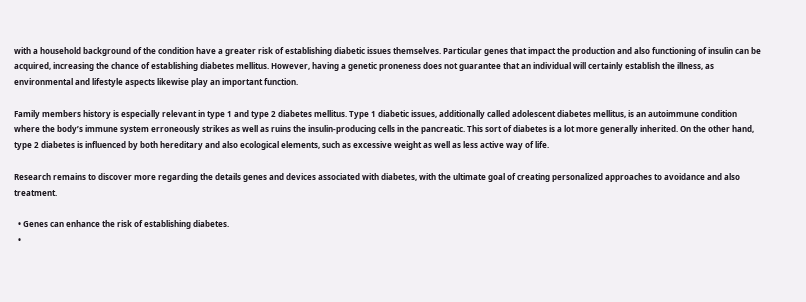with a household background of the condition have a greater risk of establishing diabetic issues themselves. Particular genes that impact the production and also functioning of insulin can be acquired, increasing the chance of establishing diabetes mellitus. However, having a genetic proneness does not guarantee that an individual will certainly establish the illness, as environmental and lifestyle aspects likewise play an important function.

Family members history is especially relevant in type 1 and type 2 diabetes mellitus. Type 1 diabetic issues, additionally called adolescent diabetes mellitus, is an autoimmune condition where the body’s immune system erroneously strikes as well as ruins the insulin-producing cells in the pancreatic. This sort of diabetes is a lot more generally inherited. On the other hand, type 2 diabetes is influenced by both hereditary and also ecological elements, such as excessive weight as well as less active way of life.

Research remains to discover more regarding the details genes and devices associated with diabetes, with the ultimate goal of creating personalized approaches to avoidance and also treatment.

  • Genes can enhance the risk of establishing diabetes.
  •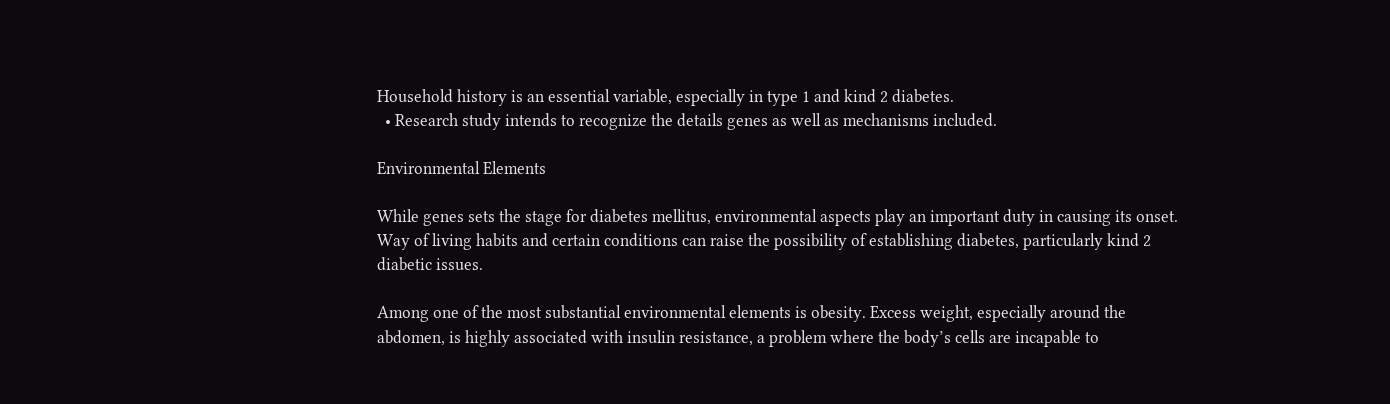Household history is an essential variable, especially in type 1 and kind 2 diabetes.
  • Research study intends to recognize the details genes as well as mechanisms included.

Environmental Elements

While genes sets the stage for diabetes mellitus, environmental aspects play an important duty in causing its onset. Way of living habits and certain conditions can raise the possibility of establishing diabetes, particularly kind 2 diabetic issues.

Among one of the most substantial environmental elements is obesity. Excess weight, especially around the abdomen, is highly associated with insulin resistance, a problem where the body’s cells are incapable to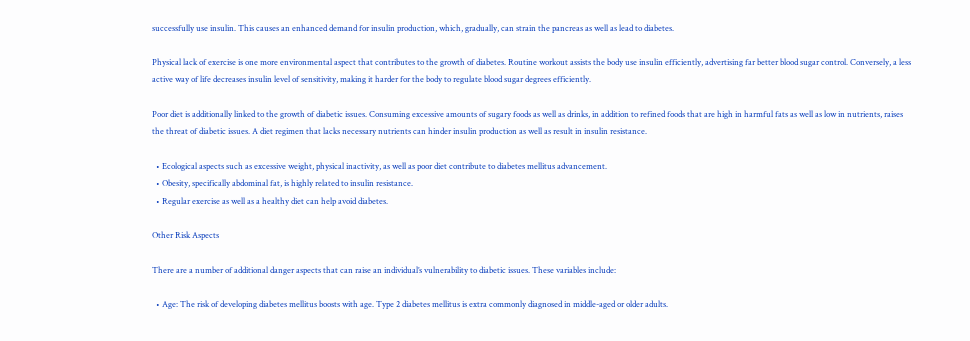successfully use insulin. This causes an enhanced demand for insulin production, which, gradually, can strain the pancreas as well as lead to diabetes.

Physical lack of exercise is one more environmental aspect that contributes to the growth of diabetes. Routine workout assists the body use insulin efficiently, advertising far better blood sugar control. Conversely, a less active way of life decreases insulin level of sensitivity, making it harder for the body to regulate blood sugar degrees efficiently.

Poor diet is additionally linked to the growth of diabetic issues. Consuming excessive amounts of sugary foods as well as drinks, in addition to refined foods that are high in harmful fats as well as low in nutrients, raises the threat of diabetic issues. A diet regimen that lacks necessary nutrients can hinder insulin production as well as result in insulin resistance.

  • Ecological aspects such as excessive weight, physical inactivity, as well as poor diet contribute to diabetes mellitus advancement.
  • Obesity, specifically abdominal fat, is highly related to insulin resistance.
  • Regular exercise as well as a healthy diet can help avoid diabetes.

Other Risk Aspects

There are a number of additional danger aspects that can raise an individual’s vulnerability to diabetic issues. These variables include:

  • Age: The risk of developing diabetes mellitus boosts with age. Type 2 diabetes mellitus is extra commonly diagnosed in middle-aged or older adults.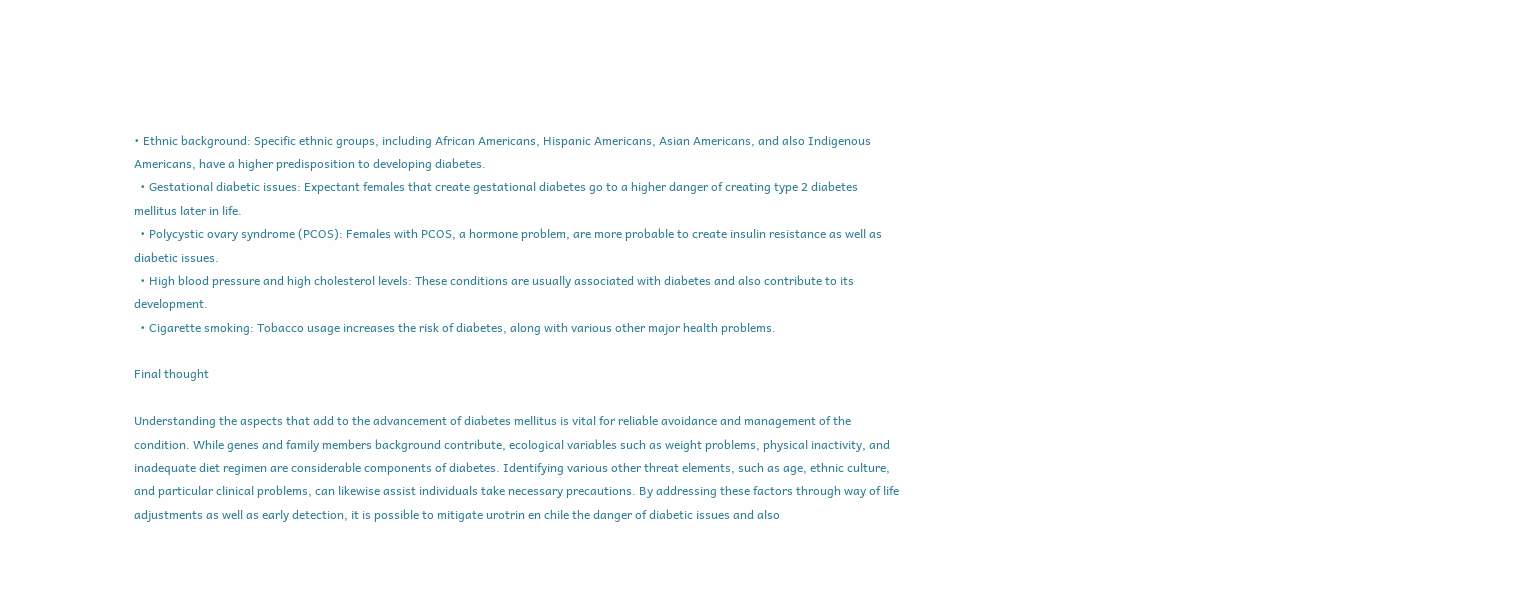• Ethnic background: Specific ethnic groups, including African Americans, Hispanic Americans, Asian Americans, and also Indigenous Americans, have a higher predisposition to developing diabetes.
  • Gestational diabetic issues: Expectant females that create gestational diabetes go to a higher danger of creating type 2 diabetes mellitus later in life.
  • Polycystic ovary syndrome (PCOS): Females with PCOS, a hormone problem, are more probable to create insulin resistance as well as diabetic issues.
  • High blood pressure and high cholesterol levels: These conditions are usually associated with diabetes and also contribute to its development.
  • Cigarette smoking: Tobacco usage increases the risk of diabetes, along with various other major health problems.

Final thought

Understanding the aspects that add to the advancement of diabetes mellitus is vital for reliable avoidance and management of the condition. While genes and family members background contribute, ecological variables such as weight problems, physical inactivity, and inadequate diet regimen are considerable components of diabetes. Identifying various other threat elements, such as age, ethnic culture, and particular clinical problems, can likewise assist individuals take necessary precautions. By addressing these factors through way of life adjustments as well as early detection, it is possible to mitigate urotrin en chile the danger of diabetic issues and also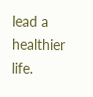lead a healthier life.